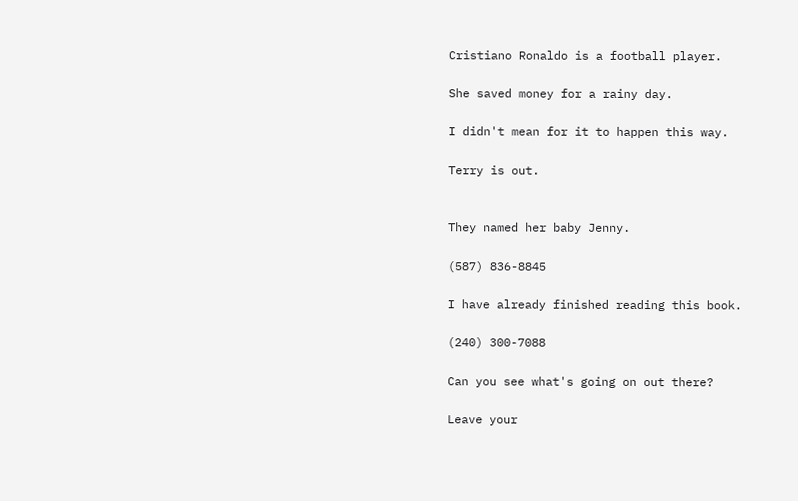Cristiano Ronaldo is a football player.

She saved money for a rainy day.

I didn't mean for it to happen this way.

Terry is out.


They named her baby Jenny.

(587) 836-8845

I have already finished reading this book.

(240) 300-7088

Can you see what's going on out there?

Leave your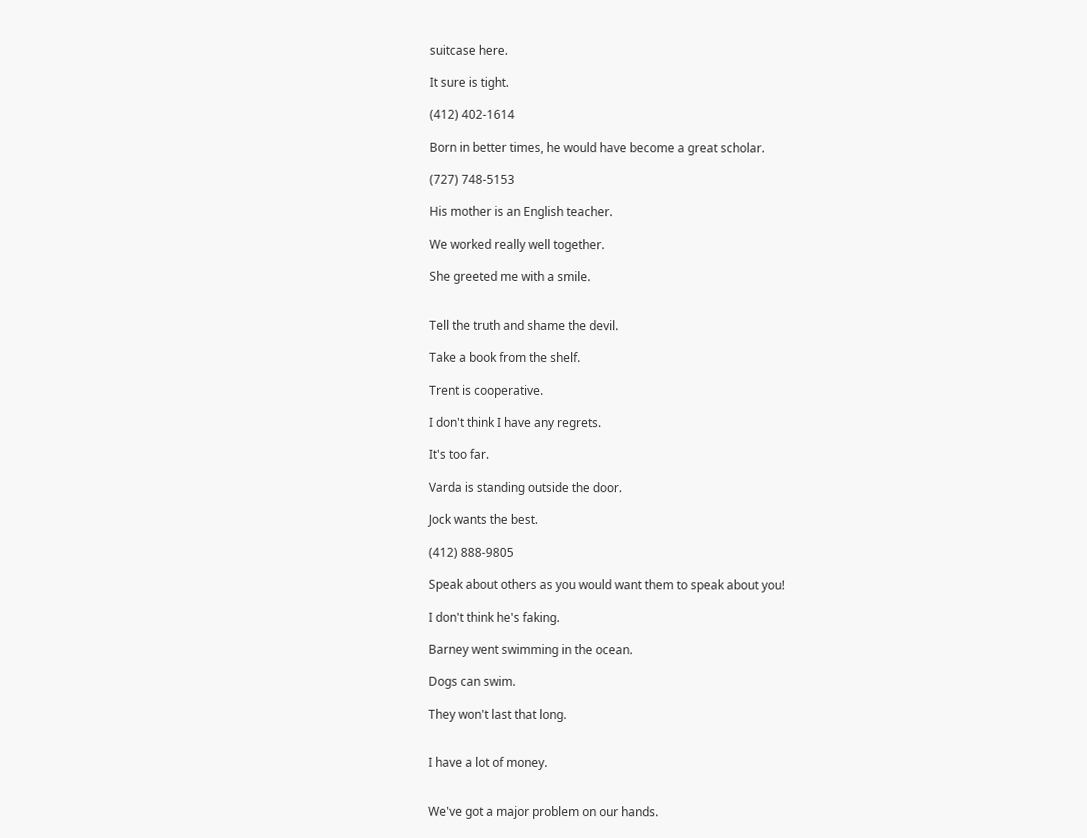suitcase here.

It sure is tight.

(412) 402-1614

Born in better times, he would have become a great scholar.

(727) 748-5153

His mother is an English teacher.

We worked really well together.

She greeted me with a smile.


Tell the truth and shame the devil.

Take a book from the shelf.

Trent is cooperative.

I don't think I have any regrets.

It's too far.

Varda is standing outside the door.

Jock wants the best.

(412) 888-9805

Speak about others as you would want them to speak about you!

I don't think he's faking.

Barney went swimming in the ocean.

Dogs can swim.

They won't last that long.


I have a lot of money.


We've got a major problem on our hands.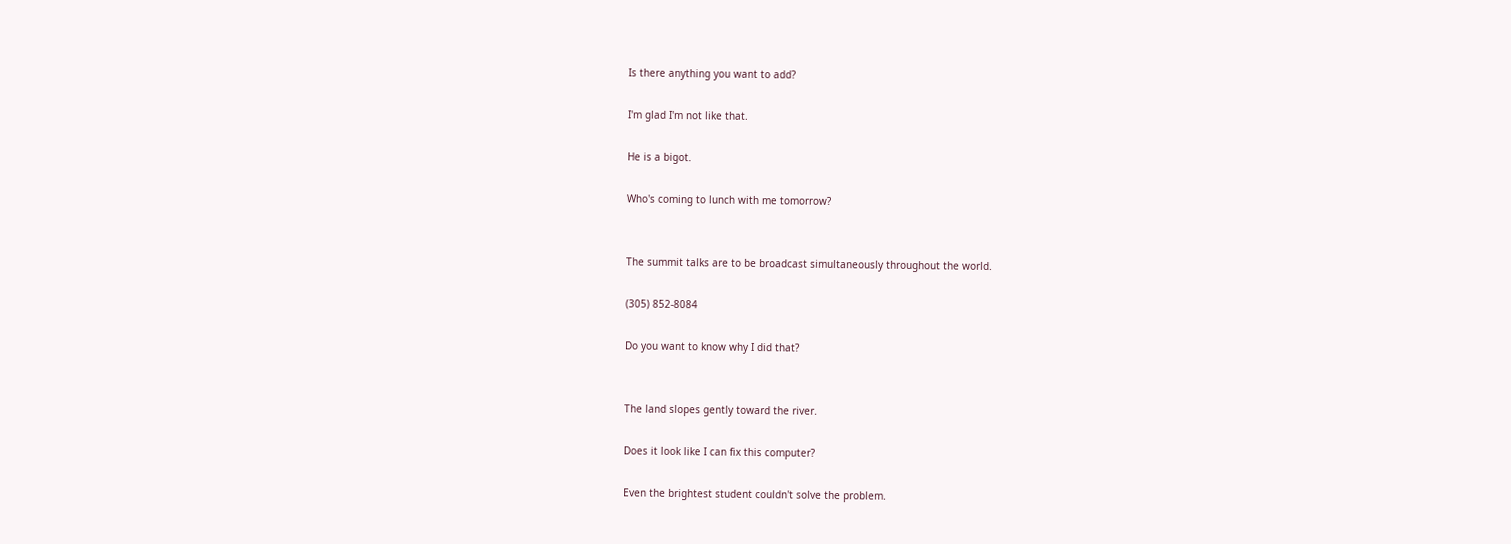Is there anything you want to add?

I'm glad I'm not like that.

He is a bigot.

Who's coming to lunch with me tomorrow?


The summit talks are to be broadcast simultaneously throughout the world.

(305) 852-8084

Do you want to know why I did that?


The land slopes gently toward the river.

Does it look like I can fix this computer?

Even the brightest student couldn't solve the problem.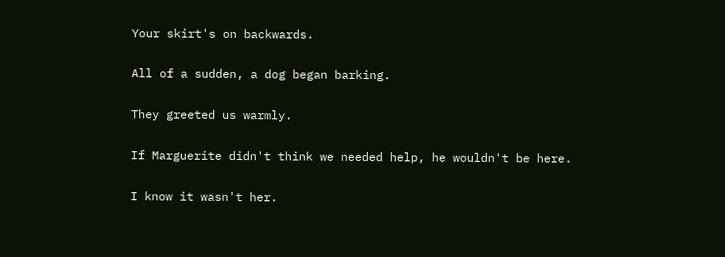Your skirt's on backwards.

All of a sudden, a dog began barking.

They greeted us warmly.

If Marguerite didn't think we needed help, he wouldn't be here.

I know it wasn't her.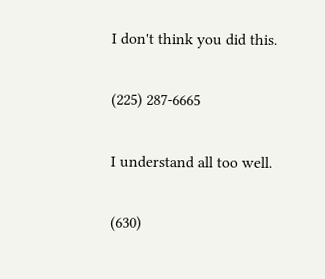I don't think you did this.

(225) 287-6665

I understand all too well.

(630)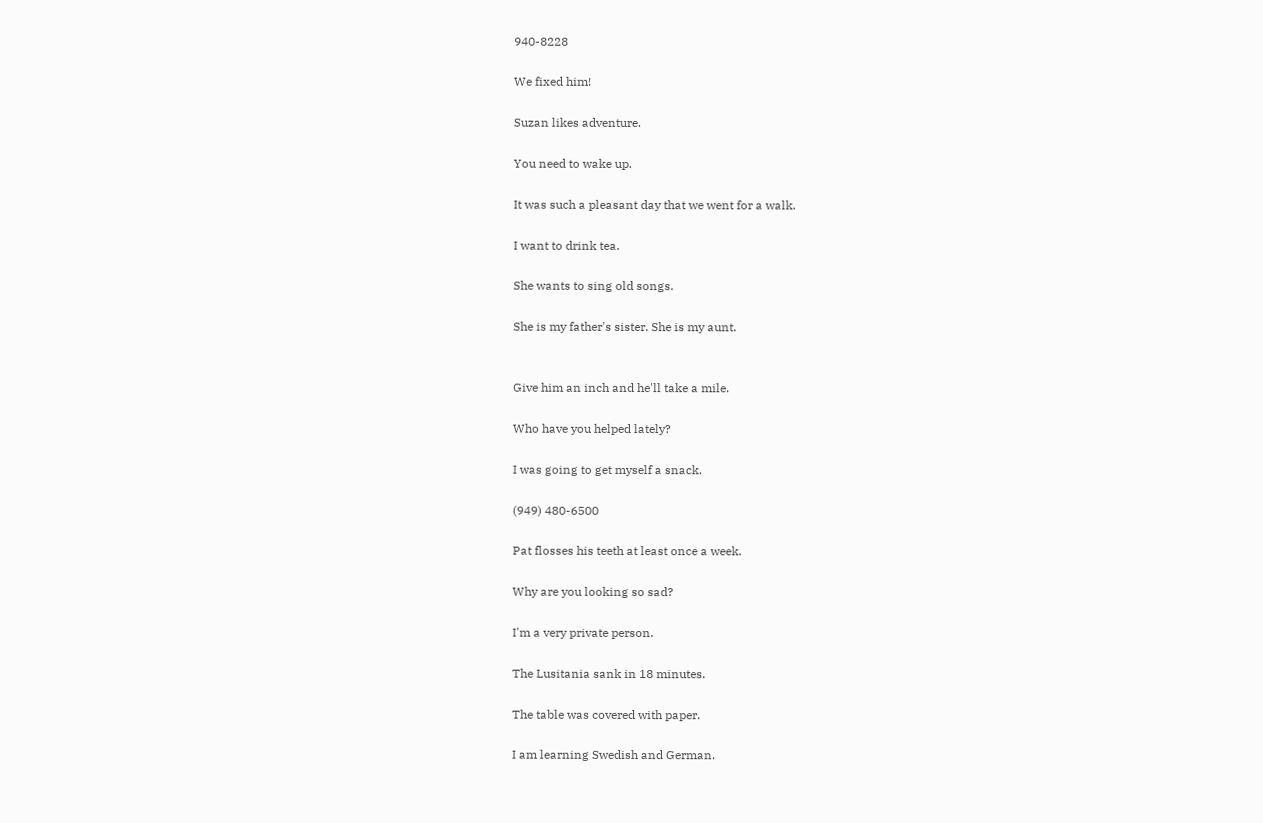940-8228

We fixed him!

Suzan likes adventure.

You need to wake up.

It was such a pleasant day that we went for a walk.

I want to drink tea.

She wants to sing old songs.

She is my father's sister. She is my aunt.


Give him an inch and he'll take a mile.

Who have you helped lately?

I was going to get myself a snack.

(949) 480-6500

Pat flosses his teeth at least once a week.

Why are you looking so sad?

I'm a very private person.

The Lusitania sank in 18 minutes.

The table was covered with paper.

I am learning Swedish and German.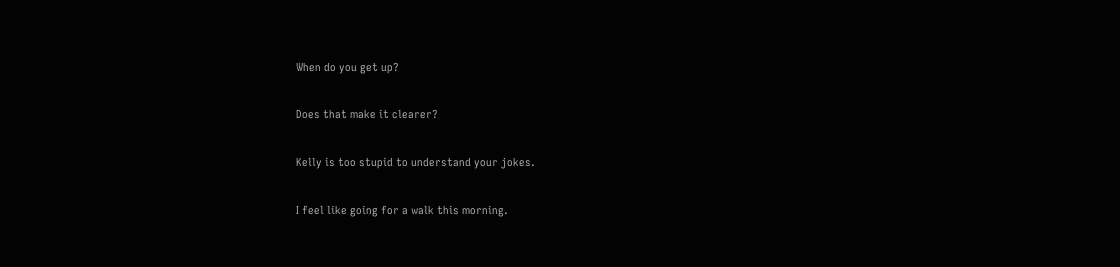When do you get up?

Does that make it clearer?

Kelly is too stupid to understand your jokes.

I feel like going for a walk this morning.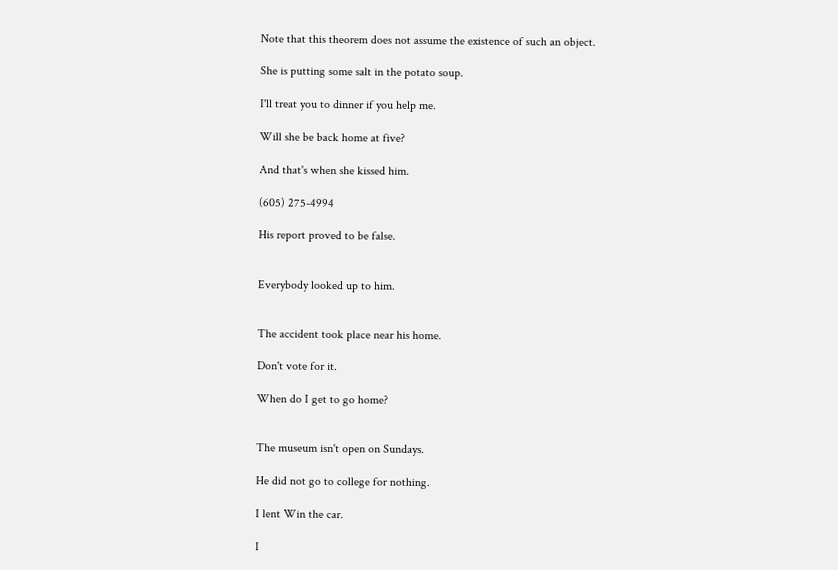Note that this theorem does not assume the existence of such an object.

She is putting some salt in the potato soup.

I'll treat you to dinner if you help me.

Will she be back home at five?

And that's when she kissed him.

(605) 275-4994

His report proved to be false.


Everybody looked up to him.


The accident took place near his home.

Don't vote for it.

When do I get to go home?


The museum isn't open on Sundays.

He did not go to college for nothing.

I lent Win the car.

I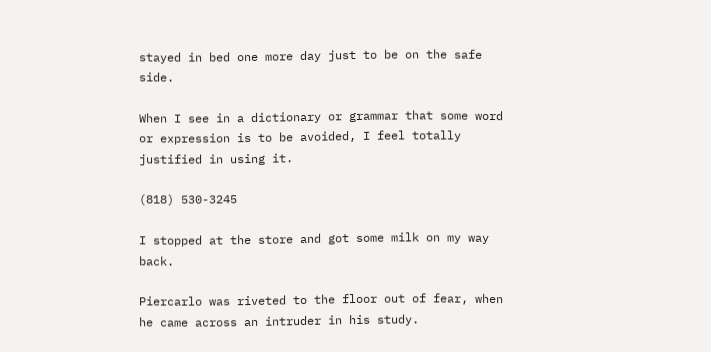stayed in bed one more day just to be on the safe side.

When I see in a dictionary or grammar that some word or expression is to be avoided, I feel totally justified in using it.

(818) 530-3245

I stopped at the store and got some milk on my way back.

Piercarlo was riveted to the floor out of fear, when he came across an intruder in his study.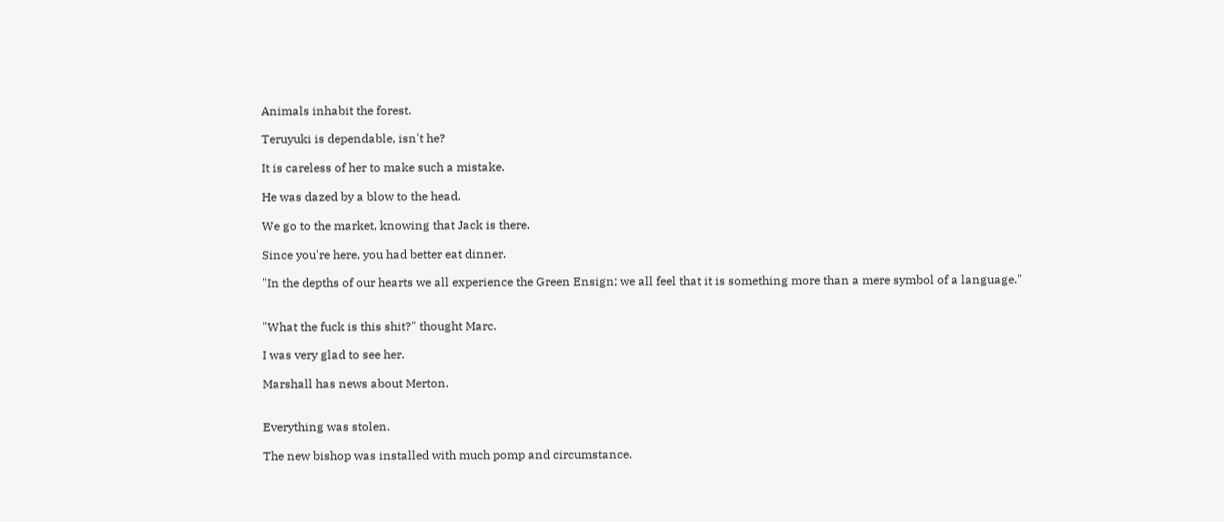Animals inhabit the forest.

Teruyuki is dependable, isn't he?

It is careless of her to make such a mistake.

He was dazed by a blow to the head.

We go to the market, knowing that Jack is there.

Since you're here, you had better eat dinner.

"In the depths of our hearts we all experience the Green Ensign; we all feel that it is something more than a mere symbol of a language."


"What the fuck is this shit?" thought Marc.

I was very glad to see her.

Marshall has news about Merton.


Everything was stolen.

The new bishop was installed with much pomp and circumstance.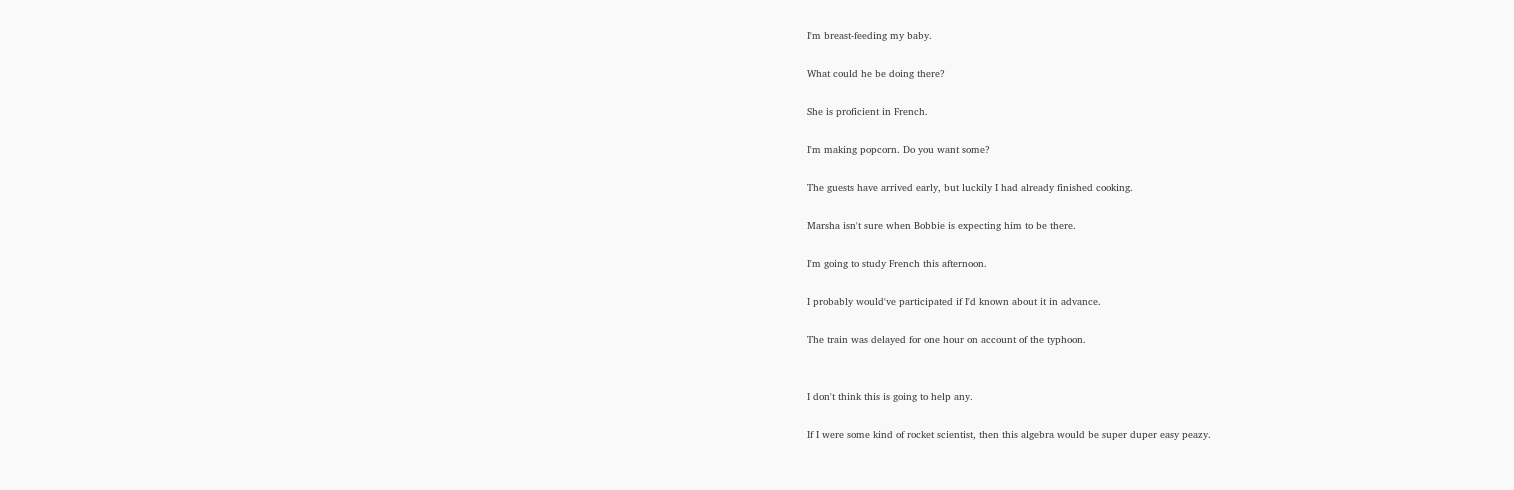I'm breast-feeding my baby.

What could he be doing there?

She is proficient in French.

I'm making popcorn. Do you want some?

The guests have arrived early, but luckily I had already finished cooking.

Marsha isn't sure when Bobbie is expecting him to be there.

I'm going to study French this afternoon.

I probably would've participated if I'd known about it in advance.

The train was delayed for one hour on account of the typhoon.


I don't think this is going to help any.

If I were some kind of rocket scientist, then this algebra would be super duper easy peazy.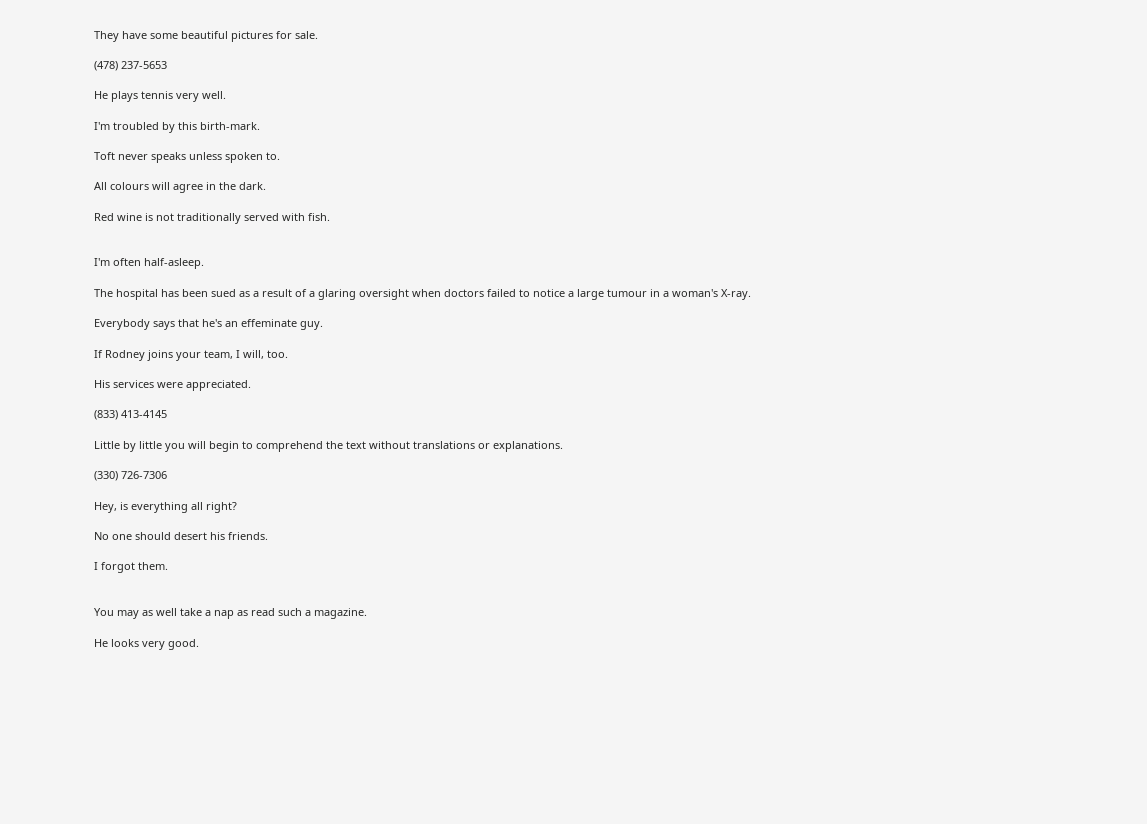They have some beautiful pictures for sale.

(478) 237-5653

He plays tennis very well.

I'm troubled by this birth-mark.

Toft never speaks unless spoken to.

All colours will agree in the dark.

Red wine is not traditionally served with fish.


I'm often half-asleep.

The hospital has been sued as a result of a glaring oversight when doctors failed to notice a large tumour in a woman's X-ray.

Everybody says that he's an effeminate guy.

If Rodney joins your team, I will, too.

His services were appreciated.

(833) 413-4145

Little by little you will begin to comprehend the text without translations or explanations.

(330) 726-7306

Hey, is everything all right?

No one should desert his friends.

I forgot them.


You may as well take a nap as read such a magazine.

He looks very good.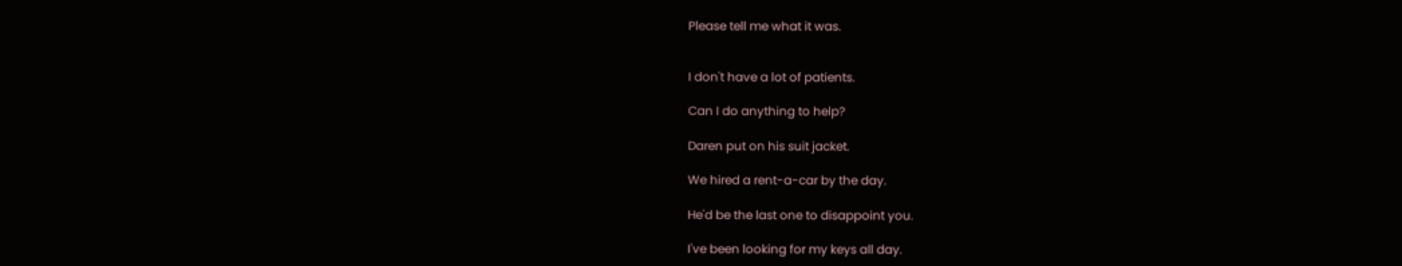Please tell me what it was.


I don't have a lot of patients.

Can I do anything to help?

Daren put on his suit jacket.

We hired a rent-a-car by the day.

He'd be the last one to disappoint you.

I've been looking for my keys all day.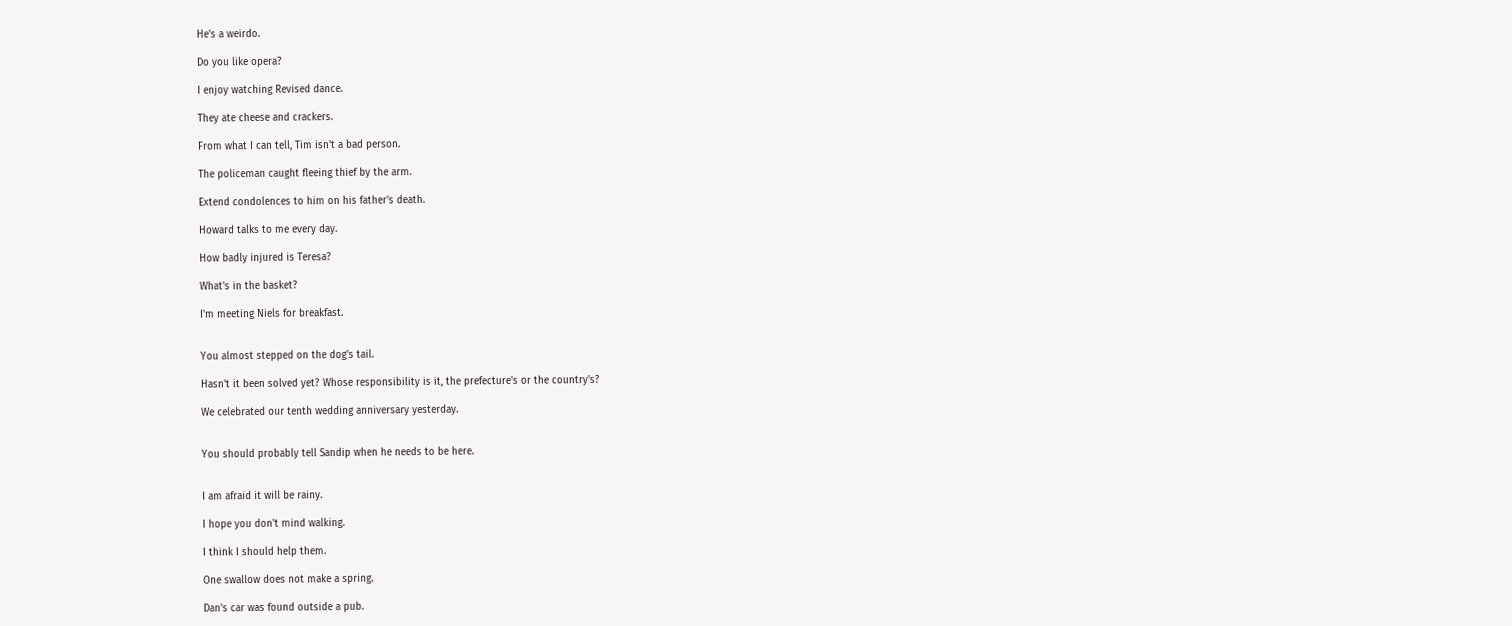He's a weirdo.

Do you like opera?

I enjoy watching Revised dance.

They ate cheese and crackers.

From what I can tell, Tim isn't a bad person.

The policeman caught fleeing thief by the arm.

Extend condolences to him on his father's death.

Howard talks to me every day.

How badly injured is Teresa?

What's in the basket?

I'm meeting Niels for breakfast.


You almost stepped on the dog's tail.

Hasn't it been solved yet? Whose responsibility is it, the prefecture's or the country's?

We celebrated our tenth wedding anniversary yesterday.


You should probably tell Sandip when he needs to be here.


I am afraid it will be rainy.

I hope you don't mind walking.

I think I should help them.

One swallow does not make a spring.

Dan's car was found outside a pub.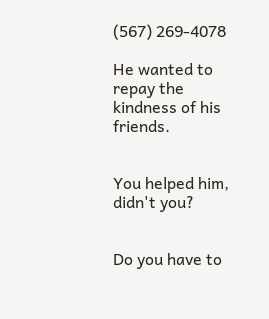(567) 269-4078

He wanted to repay the kindness of his friends.


You helped him, didn't you?


Do you have to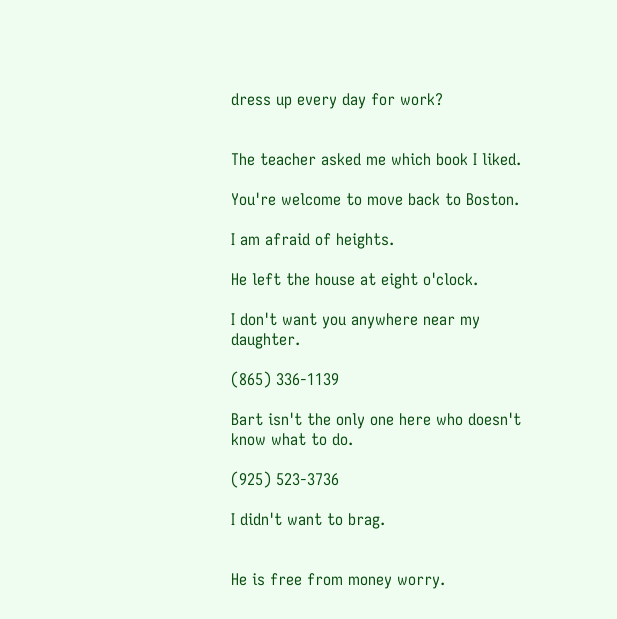dress up every day for work?


The teacher asked me which book I liked.

You're welcome to move back to Boston.

I am afraid of heights.

He left the house at eight o'clock.

I don't want you anywhere near my daughter.

(865) 336-1139

Bart isn't the only one here who doesn't know what to do.

(925) 523-3736

I didn't want to brag.


He is free from money worry.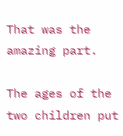That was the amazing part.

The ages of the two children put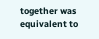together was equivalent to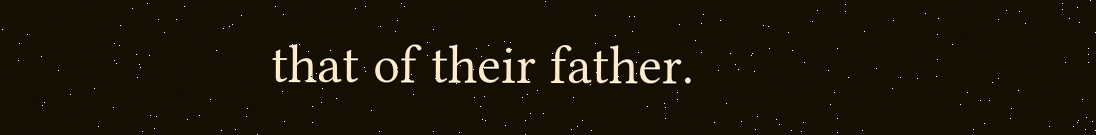that of their father.